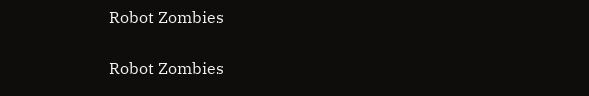Robot Zombies

Robot Zombies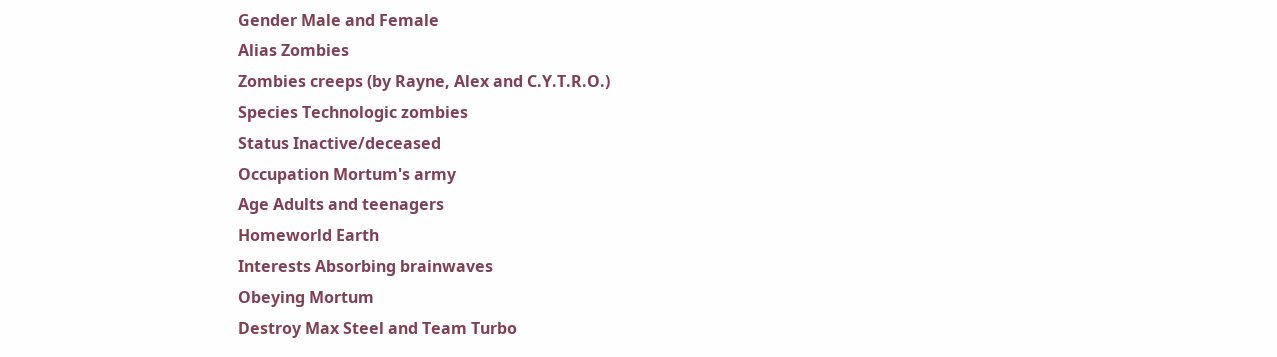Gender Male and Female
Alias Zombies
Zombies creeps (by Rayne, Alex and C.Y.T.R.O.)
Species Technologic zombies
Status Inactive/deceased
Occupation Mortum's army
Age Adults and teenagers
Homeworld Earth
Interests Absorbing brainwaves
Obeying Mortum
Destroy Max Steel and Team Turbo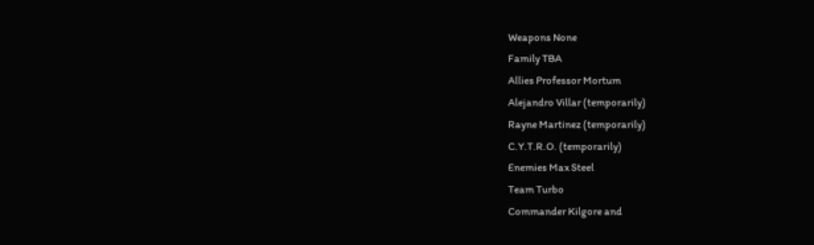Weapons None
Family TBA
Allies Professor Mortum
Alejandro Villar (temporarily)
Rayne Martinez (temporarily)
C.Y.T.R.O. (temporarily)
Enemies Max Steel
Team Turbo
Commander Kilgore and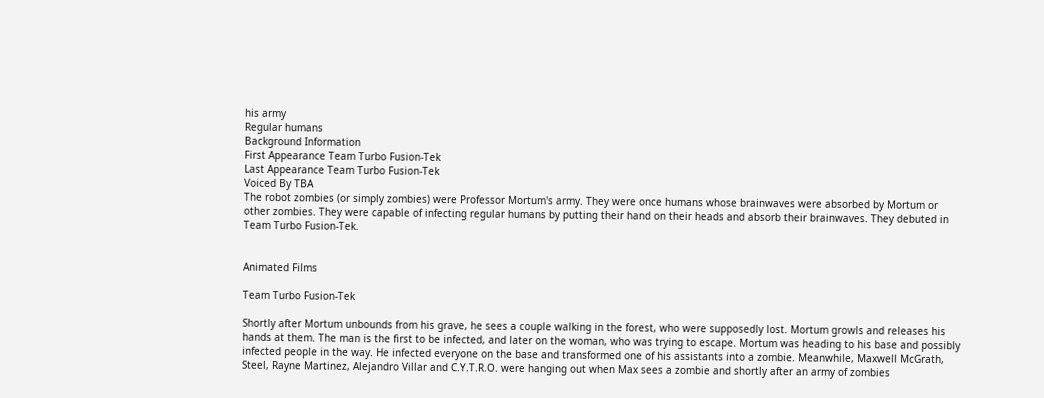his army
Regular humans
Background Information
First Appearance Team Turbo Fusion-Tek
Last Appearance Team Turbo Fusion-Tek
Voiced By TBA
The robot zombies (or simply zombies) were Professor Mortum's army. They were once humans whose brainwaves were absorbed by Mortum or other zombies. They were capable of infecting regular humans by putting their hand on their heads and absorb their brainwaves. They debuted in Team Turbo Fusion-Tek.


Animated Films

Team Turbo Fusion-Tek

Shortly after Mortum unbounds from his grave, he sees a couple walking in the forest, who were supposedly lost. Mortum growls and releases his hands at them. The man is the first to be infected, and later on the woman, who was trying to escape. Mortum was heading to his base and possibly infected people in the way. He infected everyone on the base and transformed one of his assistants into a zombie. Meanwhile, Maxwell McGrath, Steel, Rayne Martinez, Alejandro Villar and C.Y.T.R.O. were hanging out when Max sees a zombie and shortly after an army of zombies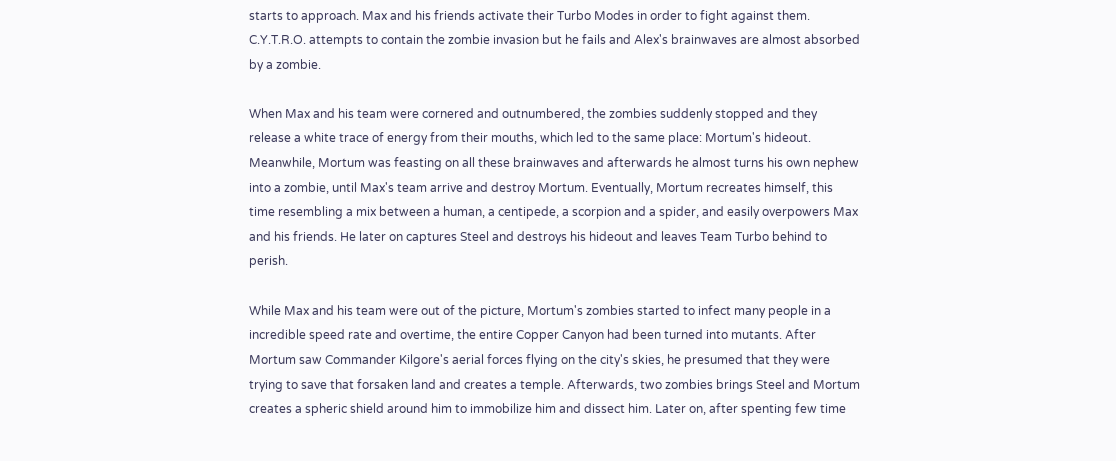starts to approach. Max and his friends activate their Turbo Modes in order to fight against them. C.Y.T.R.O. attempts to contain the zombie invasion but he fails and Alex's brainwaves are almost absorbed by a zombie.

When Max and his team were cornered and outnumbered, the zombies suddenly stopped and they release a white trace of energy from their mouths, which led to the same place: Mortum's hideout. Meanwhile, Mortum was feasting on all these brainwaves and afterwards he almost turns his own nephew into a zombie, until Max's team arrive and destroy Mortum. Eventually, Mortum recreates himself, this time resembling a mix between a human, a centipede, a scorpion and a spider, and easily overpowers Max and his friends. He later on captures Steel and destroys his hideout and leaves Team Turbo behind to perish.

While Max and his team were out of the picture, Mortum's zombies started to infect many people in a incredible speed rate and overtime, the entire Copper Canyon had been turned into mutants. After Mortum saw Commander Kilgore's aerial forces flying on the city's skies, he presumed that they were trying to save that forsaken land and creates a temple. Afterwards, two zombies brings Steel and Mortum creates a spheric shield around him to immobilize him and dissect him. Later on, after spenting few time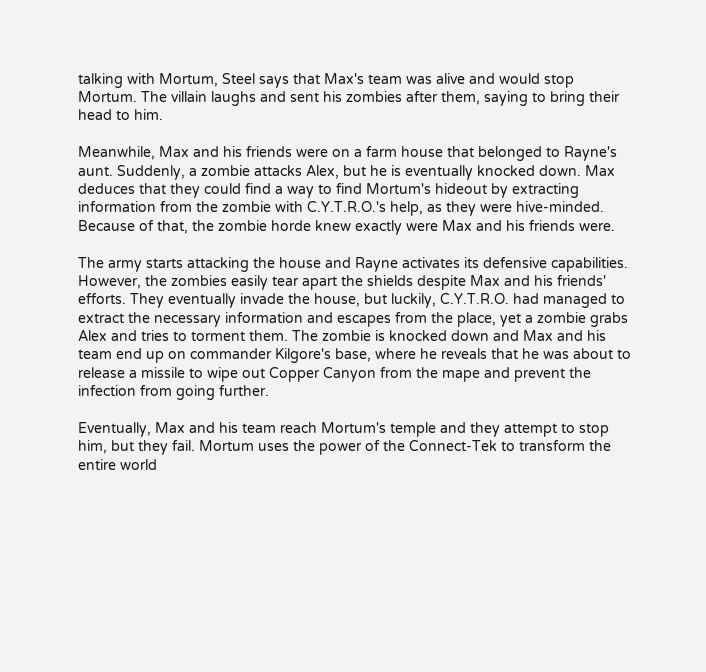talking with Mortum, Steel says that Max's team was alive and would stop Mortum. The villain laughs and sent his zombies after them, saying to bring their head to him.

Meanwhile, Max and his friends were on a farm house that belonged to Rayne's aunt. Suddenly, a zombie attacks Alex, but he is eventually knocked down. Max deduces that they could find a way to find Mortum's hideout by extracting information from the zombie with C.Y.T.R.O.'s help, as they were hive-minded. Because of that, the zombie horde knew exactly were Max and his friends were.

The army starts attacking the house and Rayne activates its defensive capabilities. However, the zombies easily tear apart the shields despite Max and his friends' efforts. They eventually invade the house, but luckily, C.Y.T.R.O. had managed to extract the necessary information and escapes from the place, yet a zombie grabs Alex and tries to torment them. The zombie is knocked down and Max and his team end up on commander Kilgore's base, where he reveals that he was about to release a missile to wipe out Copper Canyon from the mape and prevent the infection from going further.

Eventually, Max and his team reach Mortum's temple and they attempt to stop him, but they fail. Mortum uses the power of the Connect-Tek to transform the entire world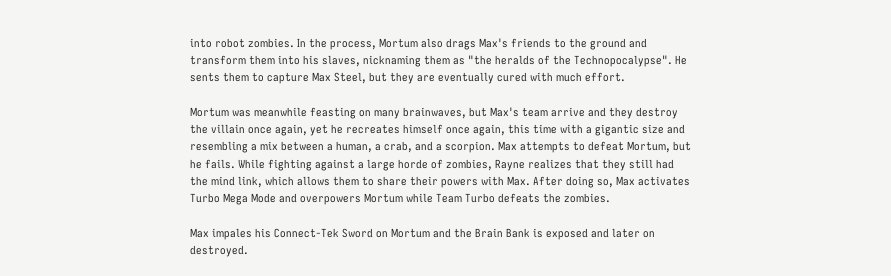into robot zombies. In the process, Mortum also drags Max's friends to the ground and transform them into his slaves, nicknaming them as "the heralds of the Technopocalypse". He sents them to capture Max Steel, but they are eventually cured with much effort.

Mortum was meanwhile feasting on many brainwaves, but Max's team arrive and they destroy the villain once again, yet he recreates himself once again, this time with a gigantic size and resembling a mix between a human, a crab, and a scorpion. Max attempts to defeat Mortum, but he fails. While fighting against a large horde of zombies, Rayne realizes that they still had the mind link, which allows them to share their powers with Max. After doing so, Max activates Turbo Mega Mode and overpowers Mortum while Team Turbo defeats the zombies.

Max impales his Connect-Tek Sword on Mortum and the Brain Bank is exposed and later on destroyed.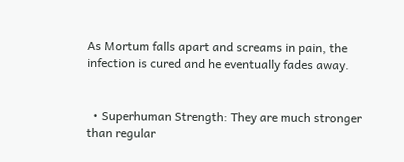As Mortum falls apart and screams in pain, the infection is cured and he eventually fades away.


  • Superhuman Strength: They are much stronger than regular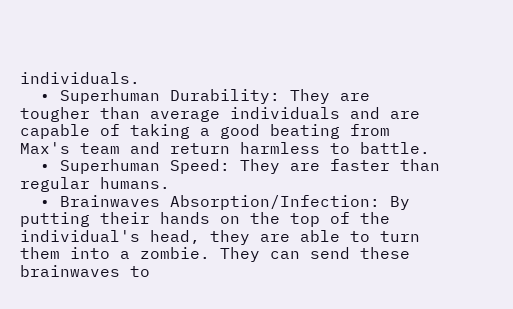individuals.
  • Superhuman Durability: They are tougher than average individuals and are capable of taking a good beating from Max's team and return harmless to battle.
  • Superhuman Speed: They are faster than regular humans.
  • Brainwaves Absorption/Infection: By putting their hands on the top of the individual's head, they are able to turn them into a zombie. They can send these brainwaves to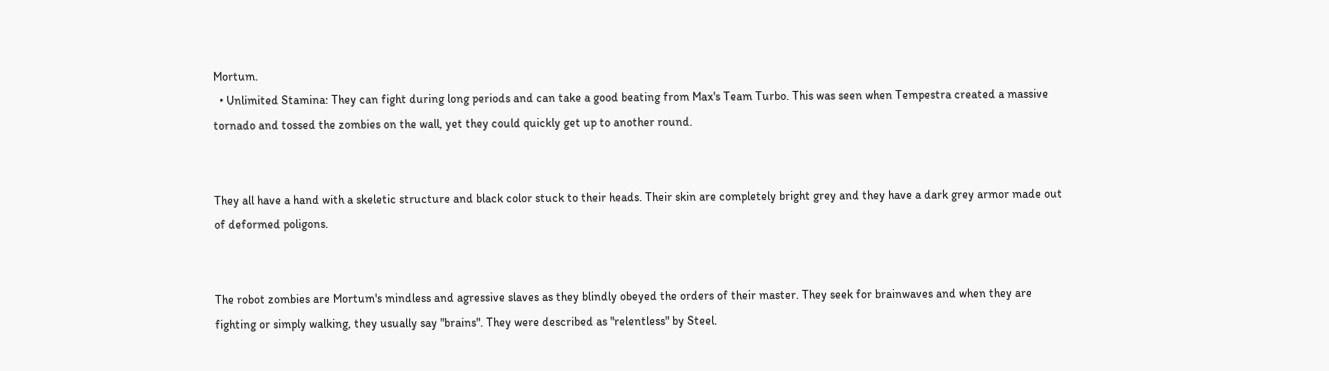Mortum.
  • Unlimited Stamina: They can fight during long periods and can take a good beating from Max's Team Turbo. This was seen when Tempestra created a massive tornado and tossed the zombies on the wall, yet they could quickly get up to another round.


They all have a hand with a skeletic structure and black color stuck to their heads. Their skin are completely bright grey and they have a dark grey armor made out of deformed poligons.


The robot zombies are Mortum's mindless and agressive slaves as they blindly obeyed the orders of their master. They seek for brainwaves and when they are fighting or simply walking, they usually say "brains". They were described as "relentless" by Steel.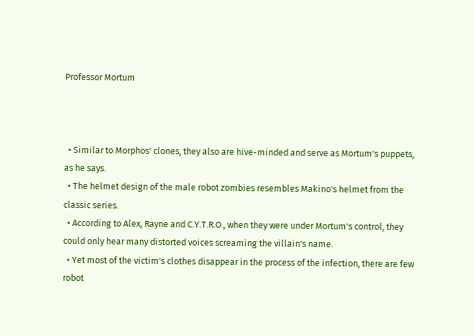Professor Mortum



  • Similar to Morphos' clones, they also are hive-minded and serve as Mortum's puppets, as he says.
  • The helmet design of the male robot zombies resembles Makino's helmet from the classic series.
  • According to Alex, Rayne and C.Y.T.R.O., when they were under Mortum's control, they could only hear many distorted voices screaming the villain's name.
  • Yet most of the victim's clothes disappear in the process of the infection, there are few robot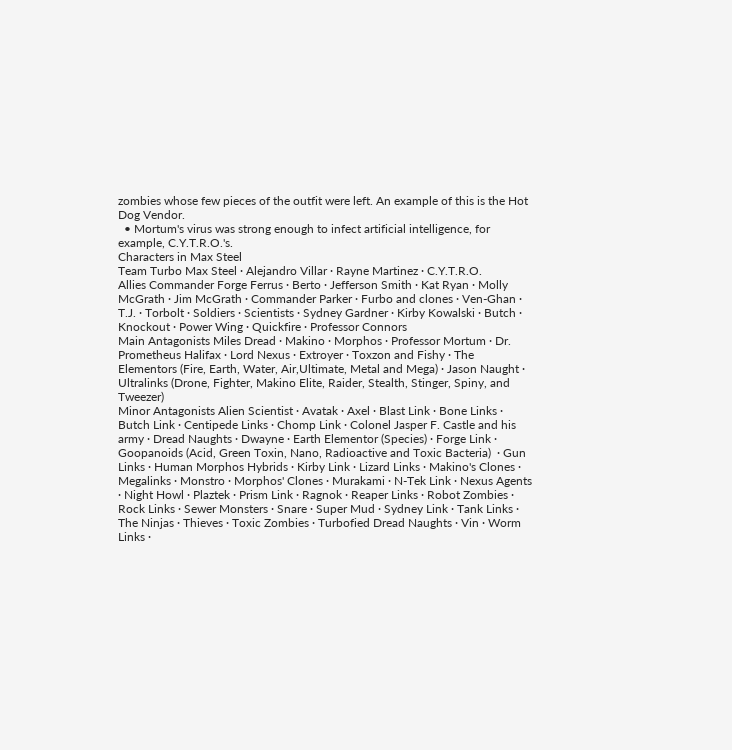zombies whose few pieces of the outfit were left. An example of this is the Hot Dog Vendor.
  • Mortum's virus was strong enough to infect artificial intelligence, for example, C.Y.T.R.O.'s.
Characters in Max Steel
Team Turbo Max Steel · Alejandro Villar · Rayne Martinez · C.Y.T.R.O.
Allies Commander Forge Ferrus · Berto · Jefferson Smith · Kat Ryan · Molly McGrath · Jim McGrath · Commander Parker · Furbo and clones · Ven-Ghan · T.J. · Torbolt · Soldiers · Scientists · Sydney Gardner · Kirby Kowalski · Butch · Knockout · Power Wing · Quickfire · Professor Connors
Main Antagonists Miles Dread · Makino · Morphos · Professor Mortum · Dr. Prometheus Halifax · Lord Nexus · Extroyer · Toxzon and Fishy · The Elementors (Fire, Earth, Water, Air,Ultimate, Metal and Mega) · Jason Naught · Ultralinks (Drone, Fighter, Makino Elite, Raider, Stealth, Stinger, Spiny, and Tweezer)
Minor Antagonists Alien Scientist · Avatak · Axel · Blast Link · Bone Links · Butch Link · Centipede Links · Chomp Link · Colonel Jasper F. Castle and his army · Dread Naughts · Dwayne · Earth Elementor (Species) · Forge Link · Goopanoids (Acid, Green Toxin, Nano, Radioactive and Toxic Bacteria)  · Gun Links · Human Morphos Hybrids · Kirby Link · Lizard Links · Makino's Clones · Megalinks · Monstro · Morphos' Clones · Murakami · N-Tek Link · Nexus Agents · Night Howl · Plaztek · Prism Link · Ragnok · Reaper Links · Robot Zombies · Rock Links · Sewer Monsters · Snare · Super Mud · Sydney Link · Tank Links · The Ninjas · Thieves · Toxic Zombies · Turbofied Dread Naughts · Vin · Worm Links ·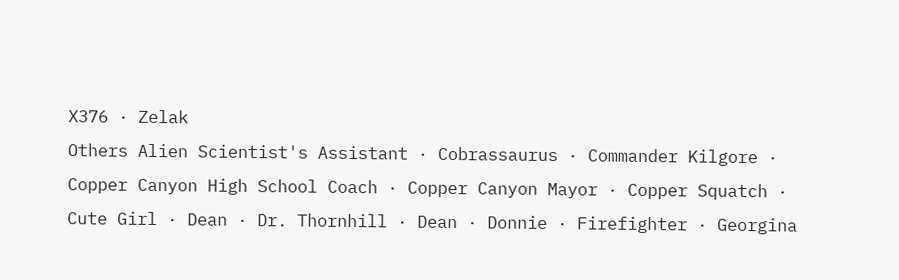X376 · Zelak
Others Alien Scientist's Assistant · Cobrassaurus · Commander Kilgore · Copper Canyon High School Coach · Copper Canyon Mayor · Copper Squatch · Cute Girl · Dean · Dr. Thornhill · Dean · Donnie · Firefighter · Georgina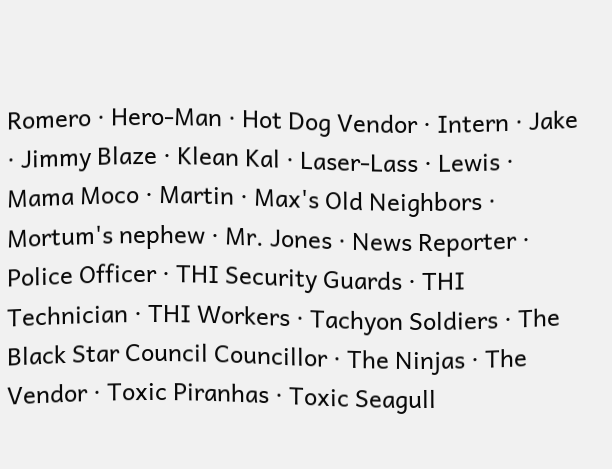Romero · Hero-Man · Hot Dog Vendor · Intern · Jake · Jimmy Blaze · Klean Kal · Laser-Lass · Lewis · Mama Moco · Martin · Max's Old Neighbors · Mortum's nephew · Mr. Jones · News Reporter · Police Officer · THI Security Guards · THI Technician · THI Workers · Tachyon Soldiers · The Black Star Council Councillor · The Ninjas · The Vendor · Toxic Piranhas · Toxic Seagull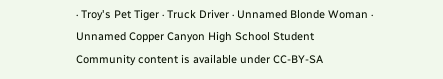· Troy's Pet Tiger · Truck Driver · Unnamed Blonde Woman · Unnamed Copper Canyon High School Student
Community content is available under CC-BY-SA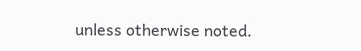unless otherwise noted.